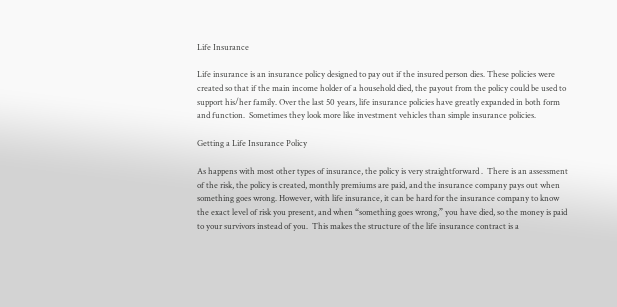Life Insurance

Life insurance is an insurance policy designed to pay out if the insured person dies. These policies were created so that if the main income holder of a household died, the payout from the policy could be used to support his/her family. Over the last 50 years, life insurance policies have greatly expanded in both form and function.  Sometimes they look more like investment vehicles than simple insurance policies.

Getting a Life Insurance Policy

As happens with most other types of insurance, the policy is very straightforward .  There is an assessment of the risk, the policy is created, monthly premiums are paid, and the insurance company pays out when something goes wrong. However, with life insurance, it can be hard for the insurance company to know the exact level of risk you present, and when “something goes wrong,” you have died, so the money is paid to your survivors instead of you.  This makes the structure of the life insurance contract is a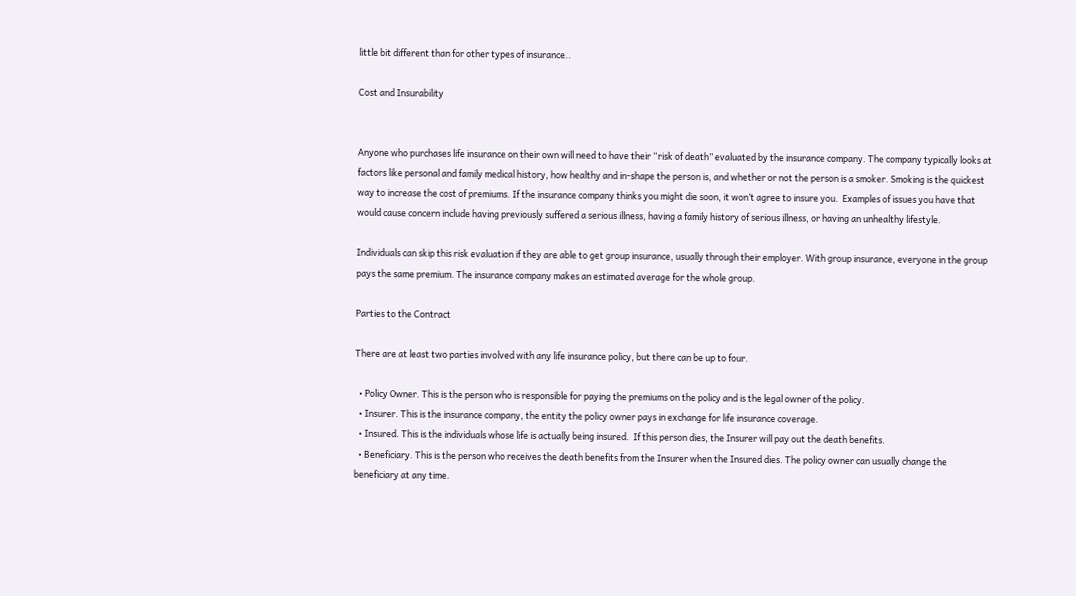little bit different than for other types of insurance..

Cost and Insurability


Anyone who purchases life insurance on their own will need to have their “risk of death” evaluated by the insurance company. The company typically looks at factors like personal and family medical history, how healthy and in-shape the person is, and whether or not the person is a smoker. Smoking is the quickest way to increase the cost of premiums. If the insurance company thinks you might die soon, it won’t agree to insure you.  Examples of issues you have that would cause concern include having previously suffered a serious illness, having a family history of serious illness, or having an unhealthy lifestyle.

Individuals can skip this risk evaluation if they are able to get group insurance, usually through their employer. With group insurance, everyone in the group pays the same premium. The insurance company makes an estimated average for the whole group.

Parties to the Contract

There are at least two parties involved with any life insurance policy, but there can be up to four.

  • Policy Owner. This is the person who is responsible for paying the premiums on the policy and is the legal owner of the policy.
  • Insurer. This is the insurance company, the entity the policy owner pays in exchange for life insurance coverage.
  • Insured. This is the individuals whose life is actually being insured.  If this person dies, the Insurer will pay out the death benefits.
  • Beneficiary. This is the person who receives the death benefits from the Insurer when the Insured dies. The policy owner can usually change the beneficiary at any time.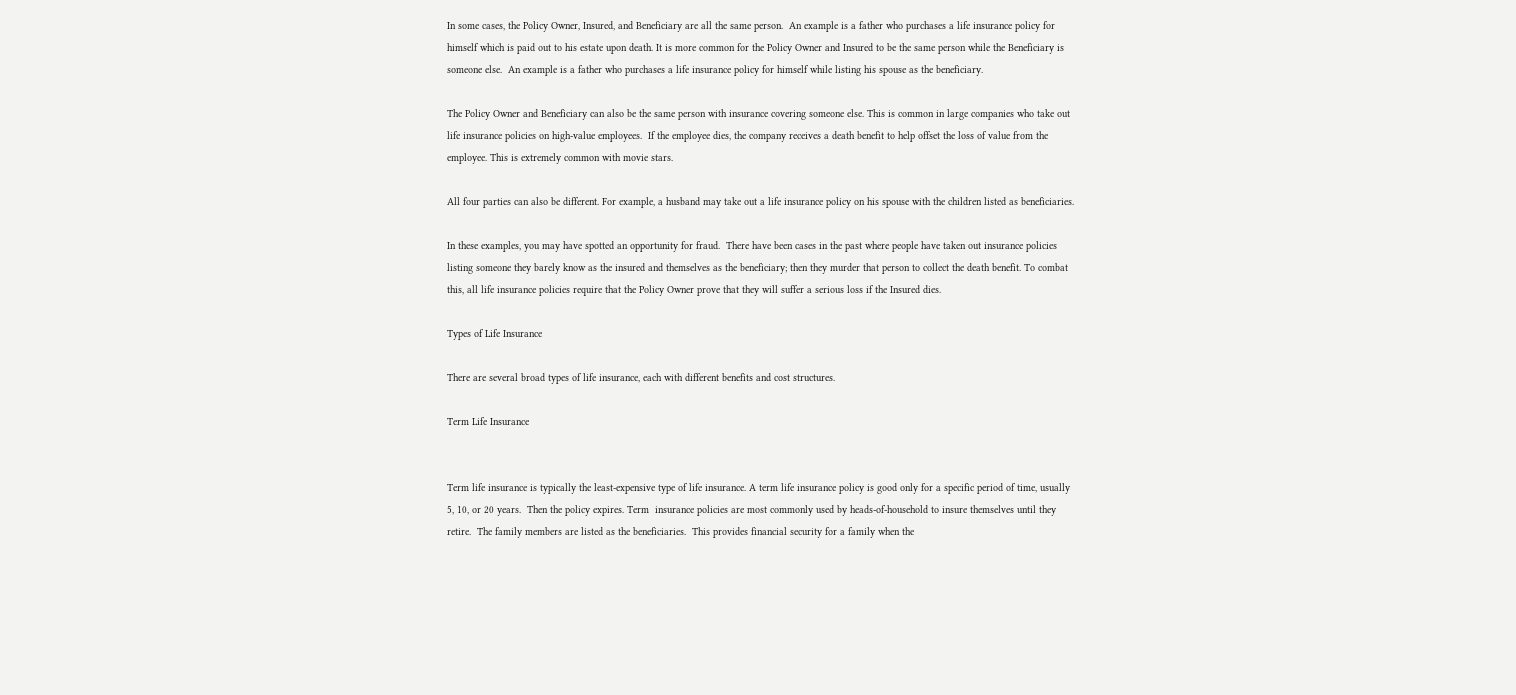In some cases, the Policy Owner, Insured, and Beneficiary are all the same person.  An example is a father who purchases a life insurance policy for himself which is paid out to his estate upon death. It is more common for the Policy Owner and Insured to be the same person while the Beneficiary is someone else.  An example is a father who purchases a life insurance policy for himself while listing his spouse as the beneficiary.

The Policy Owner and Beneficiary can also be the same person with insurance covering someone else. This is common in large companies who take out life insurance policies on high-value employees.  If the employee dies, the company receives a death benefit to help offset the loss of value from the employee. This is extremely common with movie stars.

All four parties can also be different. For example, a husband may take out a life insurance policy on his spouse with the children listed as beneficiaries.

In these examples, you may have spotted an opportunity for fraud.  There have been cases in the past where people have taken out insurance policies listing someone they barely know as the insured and themselves as the beneficiary; then they murder that person to collect the death benefit. To combat this, all life insurance policies require that the Policy Owner prove that they will suffer a serious loss if the Insured dies.

Types of Life Insurance

There are several broad types of life insurance, each with different benefits and cost structures.

Term Life Insurance


Term life insurance is typically the least-expensive type of life insurance. A term life insurance policy is good only for a specific period of time, usually 5, 10, or 20 years.  Then the policy expires. Term  insurance policies are most commonly used by heads-of-household to insure themselves until they retire.  The family members are listed as the beneficiaries.  This provides financial security for a family when the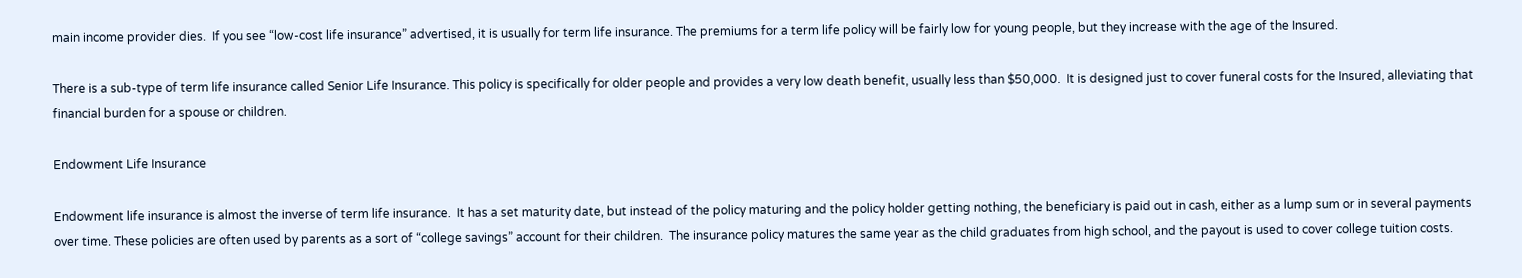main income provider dies.  If you see “low-cost life insurance” advertised, it is usually for term life insurance. The premiums for a term life policy will be fairly low for young people, but they increase with the age of the Insured.

There is a sub-type of term life insurance called Senior Life Insurance. This policy is specifically for older people and provides a very low death benefit, usually less than $50,000.  It is designed just to cover funeral costs for the Insured, alleviating that financial burden for a spouse or children.

Endowment Life Insurance

Endowment life insurance is almost the inverse of term life insurance.  It has a set maturity date, but instead of the policy maturing and the policy holder getting nothing, the beneficiary is paid out in cash, either as a lump sum or in several payments over time. These policies are often used by parents as a sort of “college savings” account for their children.  The insurance policy matures the same year as the child graduates from high school, and the payout is used to cover college tuition costs.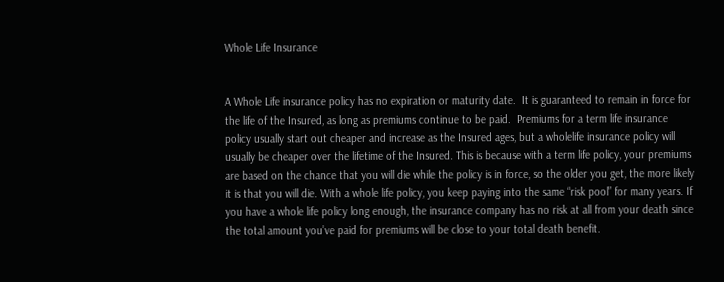Whole Life Insurance


A Whole Life insurance policy has no expiration or maturity date.  It is guaranteed to remain in force for the life of the Insured, as long as premiums continue to be paid.  Premiums for a term life insurance policy usually start out cheaper and increase as the Insured ages, but a wholelife insurance policy will usually be cheaper over the lifetime of the Insured. This is because with a term life policy, your premiums are based on the chance that you will die while the policy is in force, so the older you get, the more likely it is that you will die. With a whole life policy, you keep paying into the same “risk pool” for many years. If you have a whole life policy long enough, the insurance company has no risk at all from your death since the total amount you’ve paid for premiums will be close to your total death benefit.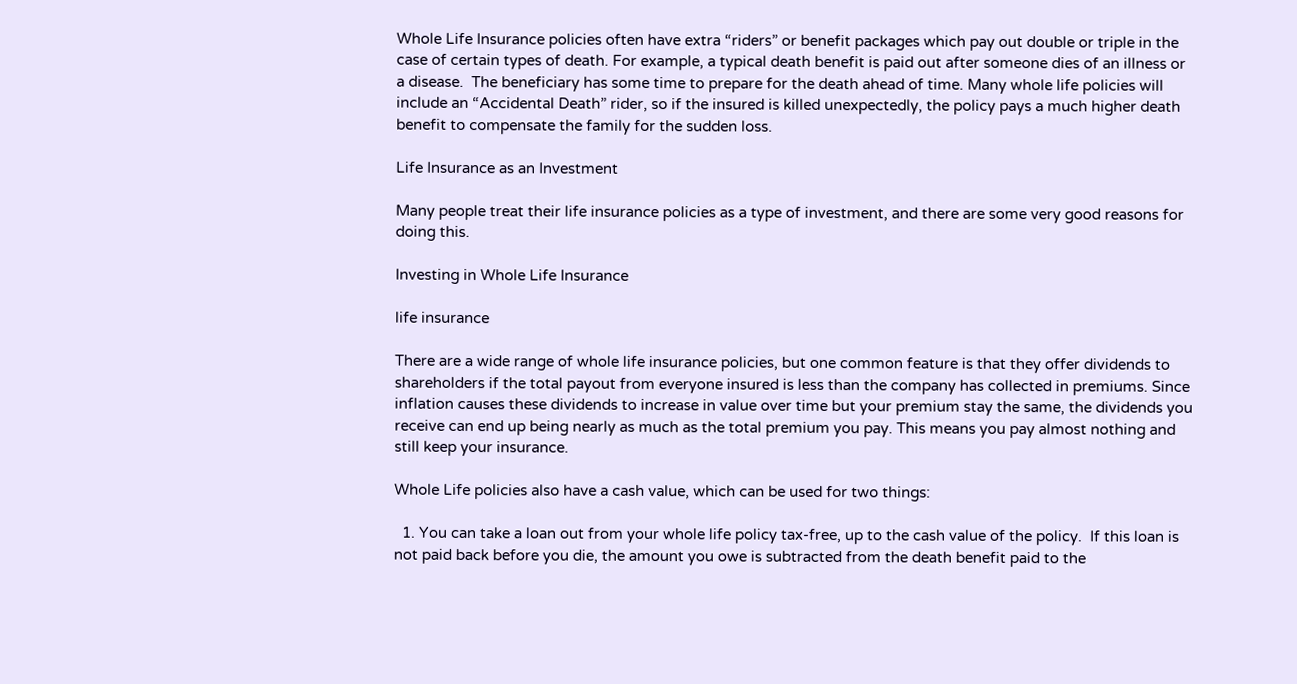Whole Life Insurance policies often have extra “riders” or benefit packages which pay out double or triple in the case of certain types of death. For example, a typical death benefit is paid out after someone dies of an illness or a disease.  The beneficiary has some time to prepare for the death ahead of time. Many whole life policies will include an “Accidental Death” rider, so if the insured is killed unexpectedly, the policy pays a much higher death benefit to compensate the family for the sudden loss.

Life Insurance as an Investment

Many people treat their life insurance policies as a type of investment, and there are some very good reasons for doing this.

Investing in Whole Life Insurance

life insurance

There are a wide range of whole life insurance policies, but one common feature is that they offer dividends to shareholders if the total payout from everyone insured is less than the company has collected in premiums. Since inflation causes these dividends to increase in value over time but your premium stay the same, the dividends you receive can end up being nearly as much as the total premium you pay. This means you pay almost nothing and still keep your insurance.

Whole Life policies also have a cash value, which can be used for two things:

  1. You can take a loan out from your whole life policy tax-free, up to the cash value of the policy.  If this loan is not paid back before you die, the amount you owe is subtracted from the death benefit paid to the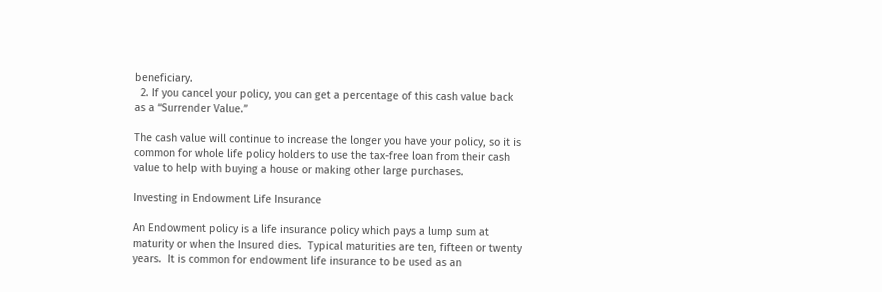beneficiary.
  2. If you cancel your policy, you can get a percentage of this cash value back as a “Surrender Value.”

The cash value will continue to increase the longer you have your policy, so it is common for whole life policy holders to use the tax-free loan from their cash value to help with buying a house or making other large purchases.

Investing in Endowment Life Insurance

An Endowment policy is a life insurance policy which pays a lump sum at maturity or when the Insured dies.  Typical maturities are ten, fifteen or twenty years.  It is common for endowment life insurance to be used as an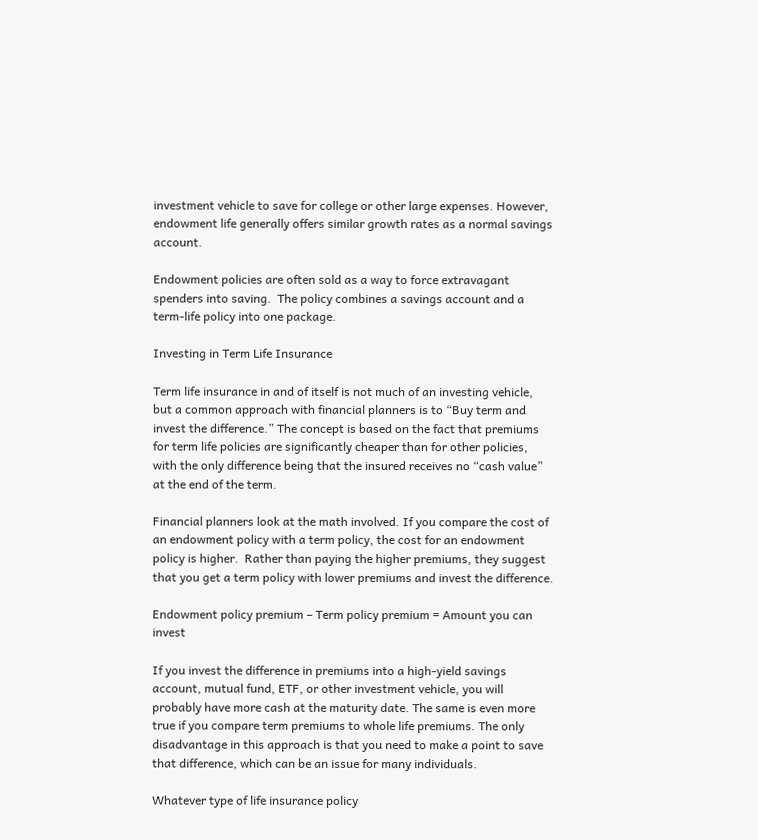investment vehicle to save for college or other large expenses. However, endowment life generally offers similar growth rates as a normal savings account.

Endowment policies are often sold as a way to force extravagant spenders into saving.  The policy combines a savings account and a term-life policy into one package.

Investing in Term Life Insurance

Term life insurance in and of itself is not much of an investing vehicle, but a common approach with financial planners is to “Buy term and invest the difference.” The concept is based on the fact that premiums for term life policies are significantly cheaper than for other policies, with the only difference being that the insured receives no “cash value” at the end of the term.

Financial planners look at the math involved. If you compare the cost of an endowment policy with a term policy, the cost for an endowment policy is higher.  Rather than paying the higher premiums, they suggest that you get a term policy with lower premiums and invest the difference.

Endowment policy premium – Term policy premium = Amount you can invest

If you invest the difference in premiums into a high-yield savings account, mutual fund, ETF, or other investment vehicle, you will probably have more cash at the maturity date. The same is even more true if you compare term premiums to whole life premiums. The only disadvantage in this approach is that you need to make a point to save that difference, which can be an issue for many individuals.

Whatever type of life insurance policy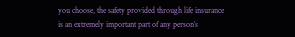you choose, the safety provided through life insurance is an extremely important part of any person’s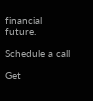financial future.

Schedule a call

Get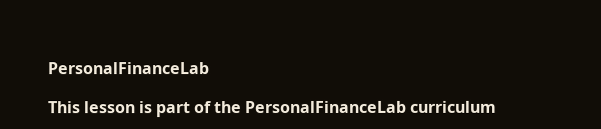PersonalFinanceLab

This lesson is part of the PersonalFinanceLab curriculum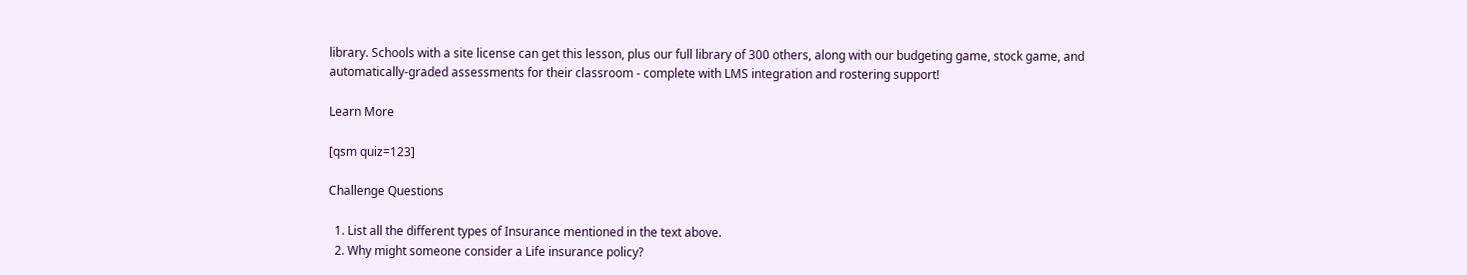library. Schools with a site license can get this lesson, plus our full library of 300 others, along with our budgeting game, stock game, and automatically-graded assessments for their classroom - complete with LMS integration and rostering support!

Learn More

[qsm quiz=123]

Challenge Questions

  1. List all the different types of Insurance mentioned in the text above.
  2. Why might someone consider a Life insurance policy?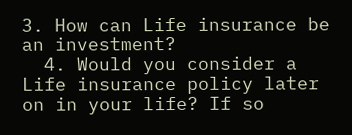3. How can Life insurance be an investment?
  4. Would you consider a Life insurance policy later on in your life? If so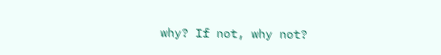why? If not, why not?